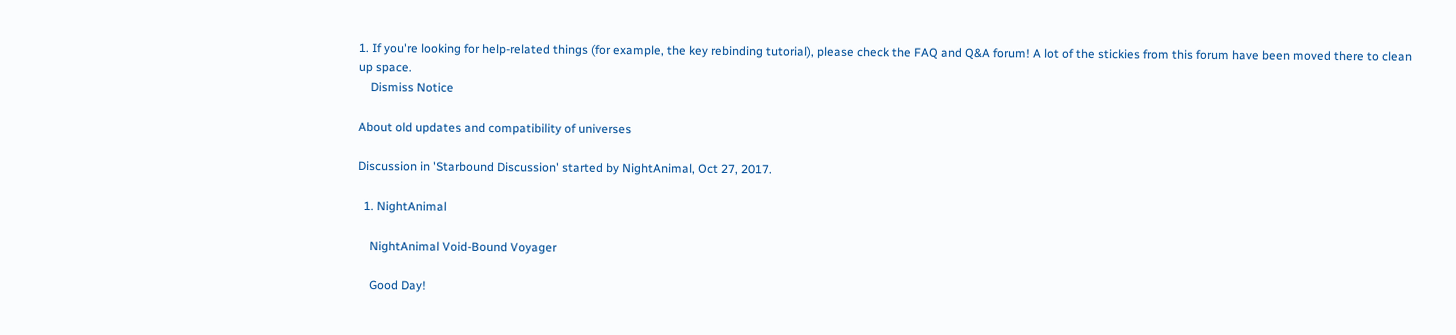1. If you're looking for help-related things (for example, the key rebinding tutorial), please check the FAQ and Q&A forum! A lot of the stickies from this forum have been moved there to clean up space.
    Dismiss Notice

About old updates and compatibility of universes

Discussion in 'Starbound Discussion' started by NightAnimal, Oct 27, 2017.

  1. NightAnimal

    NightAnimal Void-Bound Voyager

    Good Day!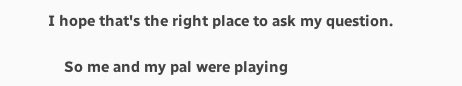I hope that's the right place to ask my question.

    So me and my pal were playing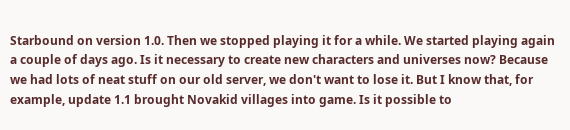Starbound on version 1.0. Then we stopped playing it for a while. We started playing again a couple of days ago. Is it necessary to create new characters and universes now? Because we had lots of neat stuff on our old server, we don't want to lose it. But I know that, for example, update 1.1 brought Novakid villages into game. Is it possible to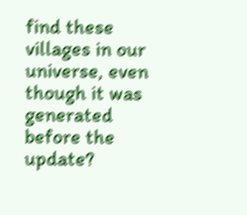find these villages in our universe, even though it was generated before the update?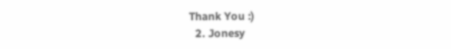Thank You :)
  2. Jonesy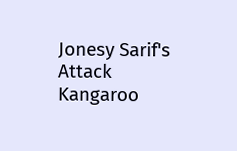Jonesy Sarif's Attack Kangaroo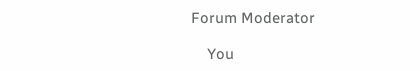Forum Moderator

    You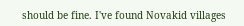should be fine. I've found Novakid villages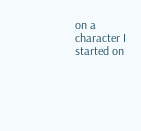on a character I started on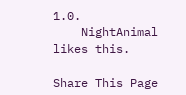1.0.
    NightAnimal likes this.

Share This Page